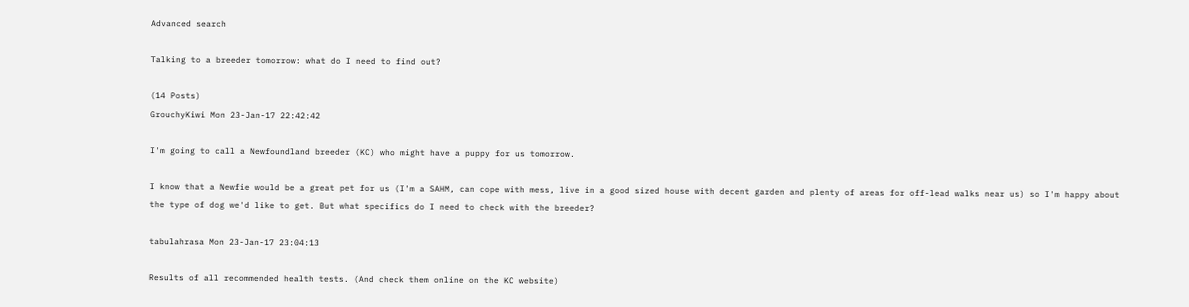Advanced search

Talking to a breeder tomorrow: what do I need to find out?

(14 Posts)
GrouchyKiwi Mon 23-Jan-17 22:42:42

I'm going to call a Newfoundland breeder (KC) who might have a puppy for us tomorrow.

I know that a Newfie would be a great pet for us (I'm a SAHM, can cope with mess, live in a good sized house with decent garden and plenty of areas for off-lead walks near us) so I'm happy about the type of dog we'd like to get. But what specifics do I need to check with the breeder?

tabulahrasa Mon 23-Jan-17 23:04:13

Results of all recommended health tests. (And check them online on the KC website)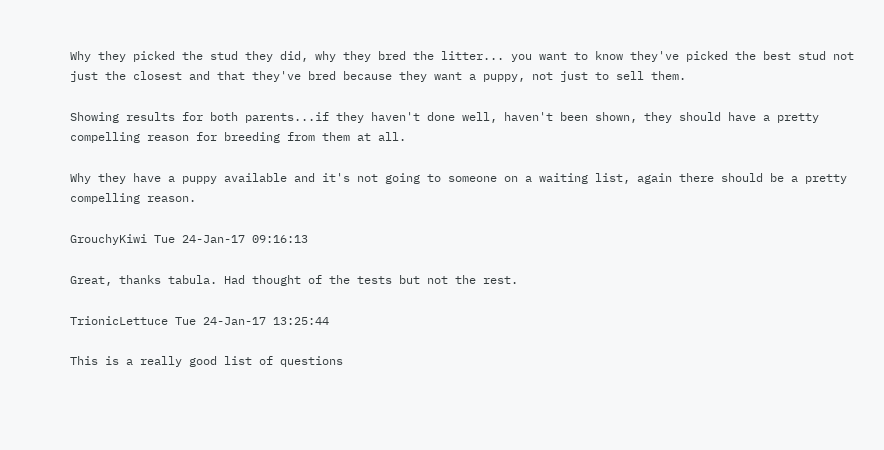Why they picked the stud they did, why they bred the litter... you want to know they've picked the best stud not just the closest and that they've bred because they want a puppy, not just to sell them.

Showing results for both parents...if they haven't done well, haven't been shown, they should have a pretty compelling reason for breeding from them at all.

Why they have a puppy available and it's not going to someone on a waiting list, again there should be a pretty compelling reason.

GrouchyKiwi Tue 24-Jan-17 09:16:13

Great, thanks tabula. Had thought of the tests but not the rest.

TrionicLettuce Tue 24-Jan-17 13:25:44

This is a really good list of questions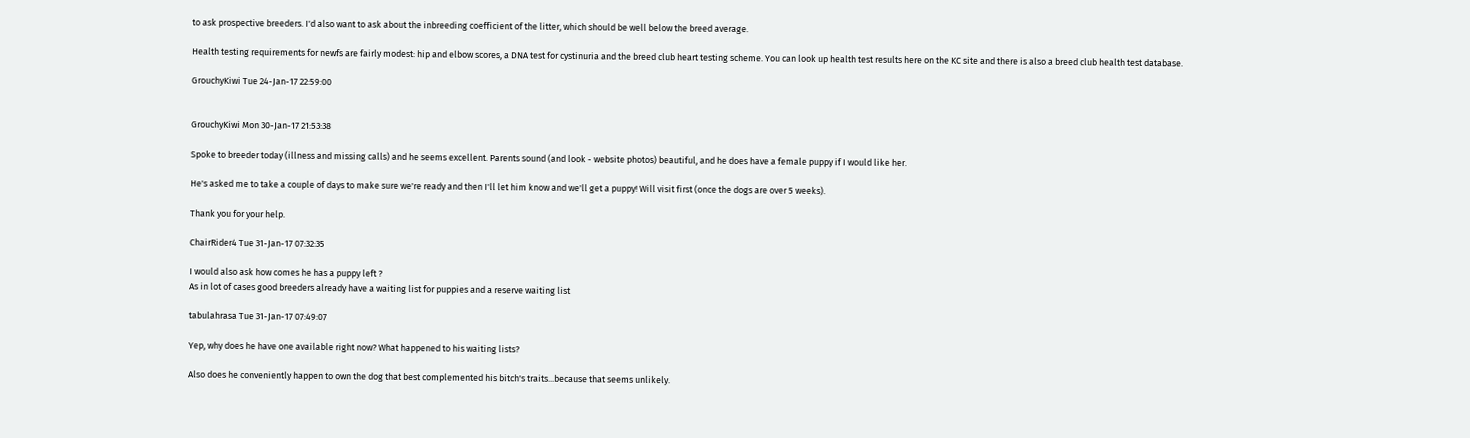to ask prospective breeders. I'd also want to ask about the inbreeding coefficient of the litter, which should be well below the breed average.

Health testing requirements for newfs are fairly modest: hip and elbow scores, a DNA test for cystinuria and the breed club heart testing scheme. You can look up health test results here on the KC site and there is also a breed club health test database.

GrouchyKiwi Tue 24-Jan-17 22:59:00


GrouchyKiwi Mon 30-Jan-17 21:53:38

Spoke to breeder today (illness and missing calls) and he seems excellent. Parents sound (and look - website photos) beautiful, and he does have a female puppy if I would like her.

He's asked me to take a couple of days to make sure we're ready and then I'll let him know and we'll get a puppy! Will visit first (once the dogs are over 5 weeks).

Thank you for your help.

ChairRider4 Tue 31-Jan-17 07:32:35

I would also ask how comes he has a puppy left ?
As in lot of cases good breeders already have a waiting list for puppies and a reserve waiting list

tabulahrasa Tue 31-Jan-17 07:49:07

Yep, why does he have one available right now? What happened to his waiting lists?

Also does he conveniently happen to own the dog that best complemented his bitch's traits...because that seems unlikely.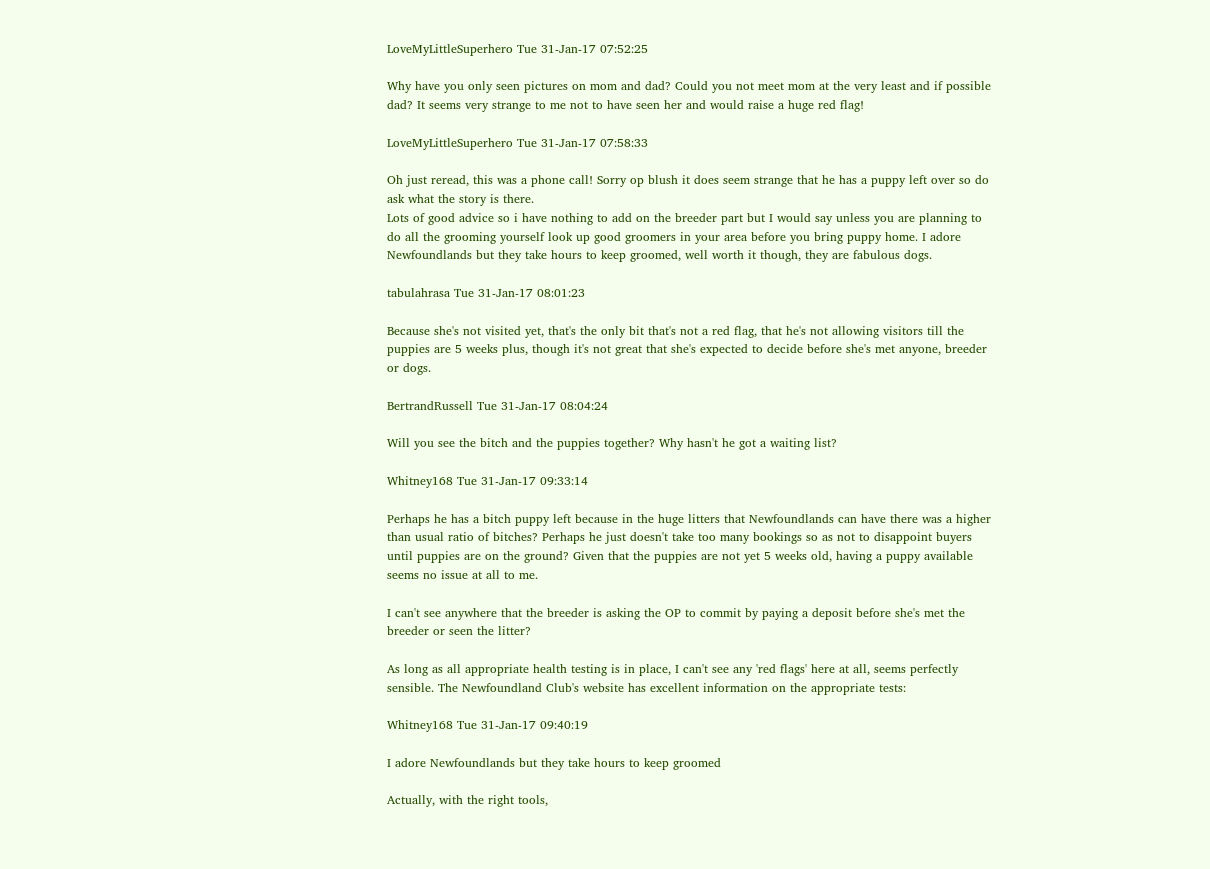LoveMyLittleSuperhero Tue 31-Jan-17 07:52:25

Why have you only seen pictures on mom and dad? Could you not meet mom at the very least and if possible dad? It seems very strange to me not to have seen her and would raise a huge red flag!

LoveMyLittleSuperhero Tue 31-Jan-17 07:58:33

Oh just reread, this was a phone call! Sorry op blush it does seem strange that he has a puppy left over so do ask what the story is there.
Lots of good advice so i have nothing to add on the breeder part but I would say unless you are planning to do all the grooming yourself look up good groomers in your area before you bring puppy home. I adore Newfoundlands but they take hours to keep groomed, well worth it though, they are fabulous dogs.

tabulahrasa Tue 31-Jan-17 08:01:23

Because she's not visited yet, that's the only bit that's not a red flag, that he's not allowing visitors till the puppies are 5 weeks plus, though it's not great that she's expected to decide before she's met anyone, breeder or dogs.

BertrandRussell Tue 31-Jan-17 08:04:24

Will you see the bitch and the puppies together? Why hasn't he got a waiting list?

Whitney168 Tue 31-Jan-17 09:33:14

Perhaps he has a bitch puppy left because in the huge litters that Newfoundlands can have there was a higher than usual ratio of bitches? Perhaps he just doesn't take too many bookings so as not to disappoint buyers until puppies are on the ground? Given that the puppies are not yet 5 weeks old, having a puppy available seems no issue at all to me.

I can't see anywhere that the breeder is asking the OP to commit by paying a deposit before she's met the breeder or seen the litter?

As long as all appropriate health testing is in place, I can't see any 'red flags' here at all, seems perfectly sensible. The Newfoundland Club's website has excellent information on the appropriate tests:

Whitney168 Tue 31-Jan-17 09:40:19

I adore Newfoundlands but they take hours to keep groomed

Actually, with the right tools,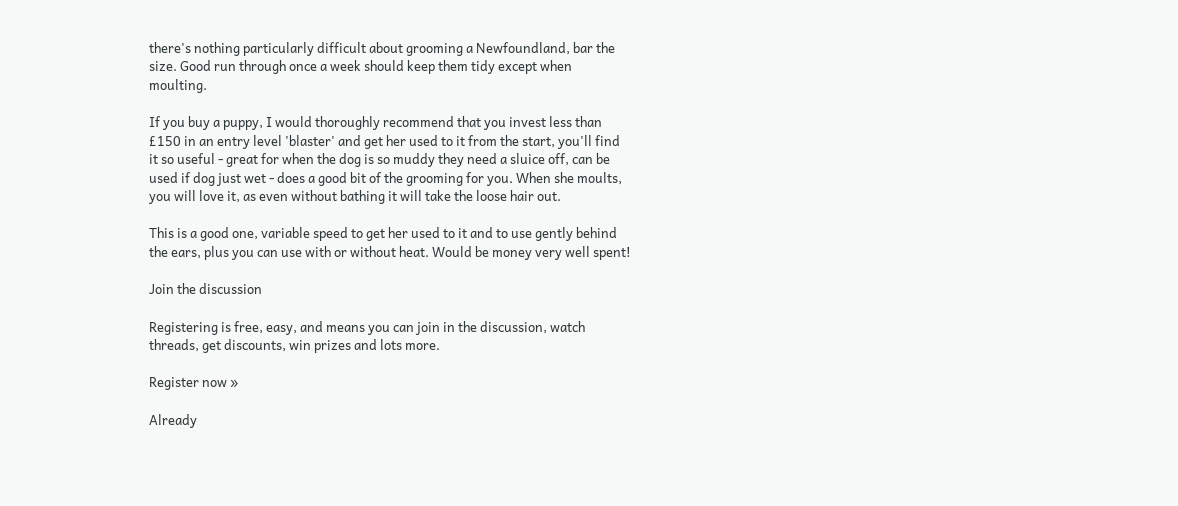there's nothing particularly difficult about grooming a Newfoundland, bar the size. Good run through once a week should keep them tidy except when moulting.

If you buy a puppy, I would thoroughly recommend that you invest less than £150 in an entry level 'blaster' and get her used to it from the start, you'll find it so useful - great for when the dog is so muddy they need a sluice off, can be used if dog just wet - does a good bit of the grooming for you. When she moults, you will love it, as even without bathing it will take the loose hair out.

This is a good one, variable speed to get her used to it and to use gently behind the ears, plus you can use with or without heat. Would be money very well spent!

Join the discussion

Registering is free, easy, and means you can join in the discussion, watch threads, get discounts, win prizes and lots more.

Register now »

Already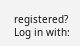registered? Log in with: